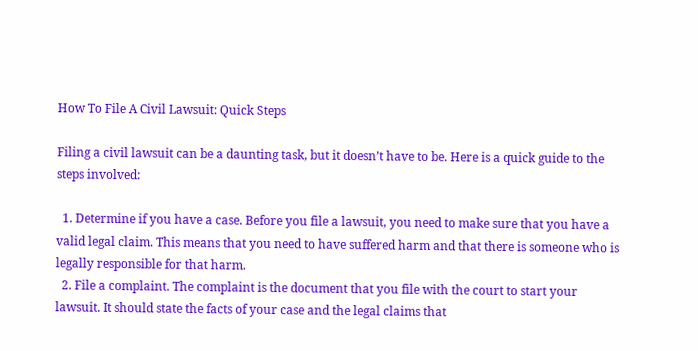How To File A Civil Lawsuit: Quick Steps

Filing a civil lawsuit can be a daunting task, but it doesn’t have to be. Here is a quick guide to the steps involved:

  1. Determine if you have a case. Before you file a lawsuit, you need to make sure that you have a valid legal claim. This means that you need to have suffered harm and that there is someone who is legally responsible for that harm.
  2. File a complaint. The complaint is the document that you file with the court to start your lawsuit. It should state the facts of your case and the legal claims that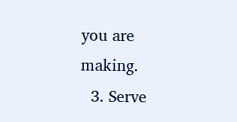you are making.
  3. Serve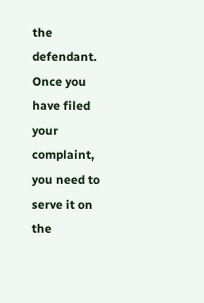the defendant. Once you have filed your complaint, you need to serve it on the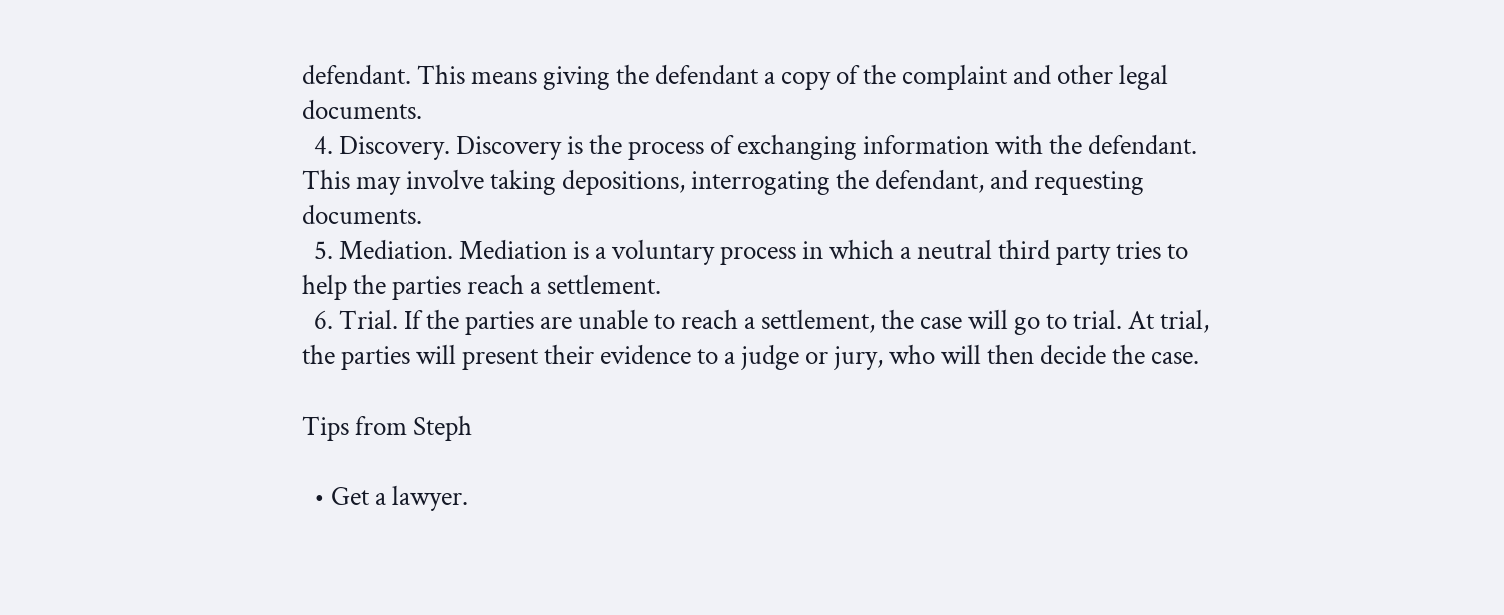defendant. This means giving the defendant a copy of the complaint and other legal documents.
  4. Discovery. Discovery is the process of exchanging information with the defendant. This may involve taking depositions, interrogating the defendant, and requesting documents.
  5. Mediation. Mediation is a voluntary process in which a neutral third party tries to help the parties reach a settlement.
  6. Trial. If the parties are unable to reach a settlement, the case will go to trial. At trial, the parties will present their evidence to a judge or jury, who will then decide the case.

Tips from Steph

  • Get a lawyer.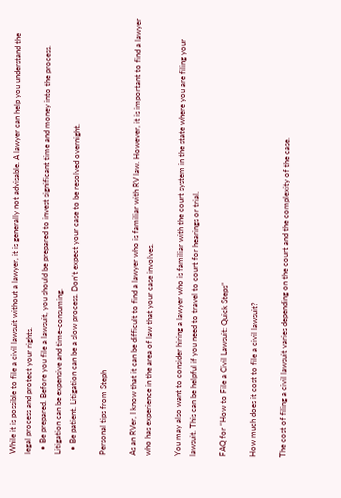While it is possible to file a civil lawsuit without a lawyer, it is generally not advisable. A lawyer can help you understand the legal process and protect your rights.
  • Be prepared. Before you file a lawsuit, you should be prepared to invest significant time and money into the process. Litigation can be expensive and time-consuming.
  • Be patient. Litigation can be a slow process. Don’t expect your case to be resolved overnight.

Personal tips from Steph

As an RVer, I know that it can be difficult to find a lawyer who is familiar with RV law. However, it is important to find a lawyer who has experience in the area of law that your case involves.

You may also want to consider hiring a lawyer who is familiar with the court system in the state where you are filing your lawsuit. This can be helpful if you need to travel to court for hearings or trial.

FAQ for “How to File a Civil Lawsuit: Quick Steps”

How much does it cost to file a civil lawsuit?

The cost of filing a civil lawsuit varies depending on the court and the complexity of the case.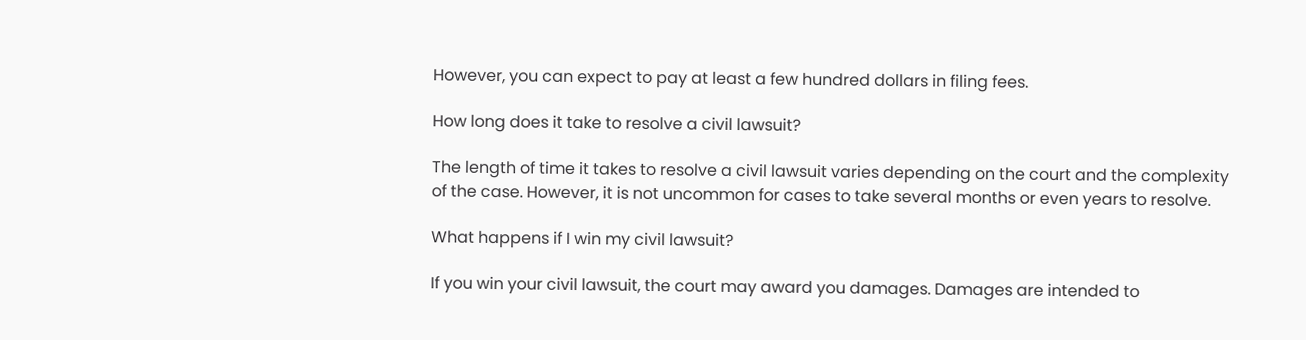However, you can expect to pay at least a few hundred dollars in filing fees.

How long does it take to resolve a civil lawsuit?

The length of time it takes to resolve a civil lawsuit varies depending on the court and the complexity of the case. However, it is not uncommon for cases to take several months or even years to resolve.

What happens if I win my civil lawsuit?

If you win your civil lawsuit, the court may award you damages. Damages are intended to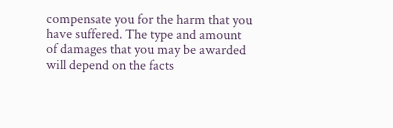compensate you for the harm that you have suffered. The type and amount of damages that you may be awarded will depend on the facts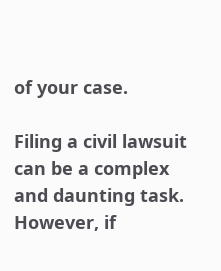of your case.

Filing a civil lawsuit can be a complex and daunting task. However, if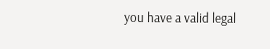you have a valid legal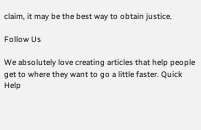claim, it may be the best way to obtain justice.

Follow Us

We absolutely love creating articles that help people get to where they want to go a little faster. Quick Help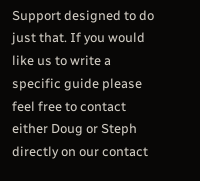Support designed to do just that. If you would like us to write a specific guide please feel free to contact either Doug or Steph directly on our contact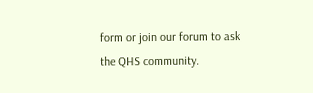form or join our forum to ask the QHS community.